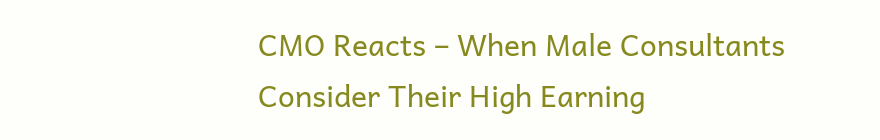CMO Reacts – When Male Consultants Consider Their High Earning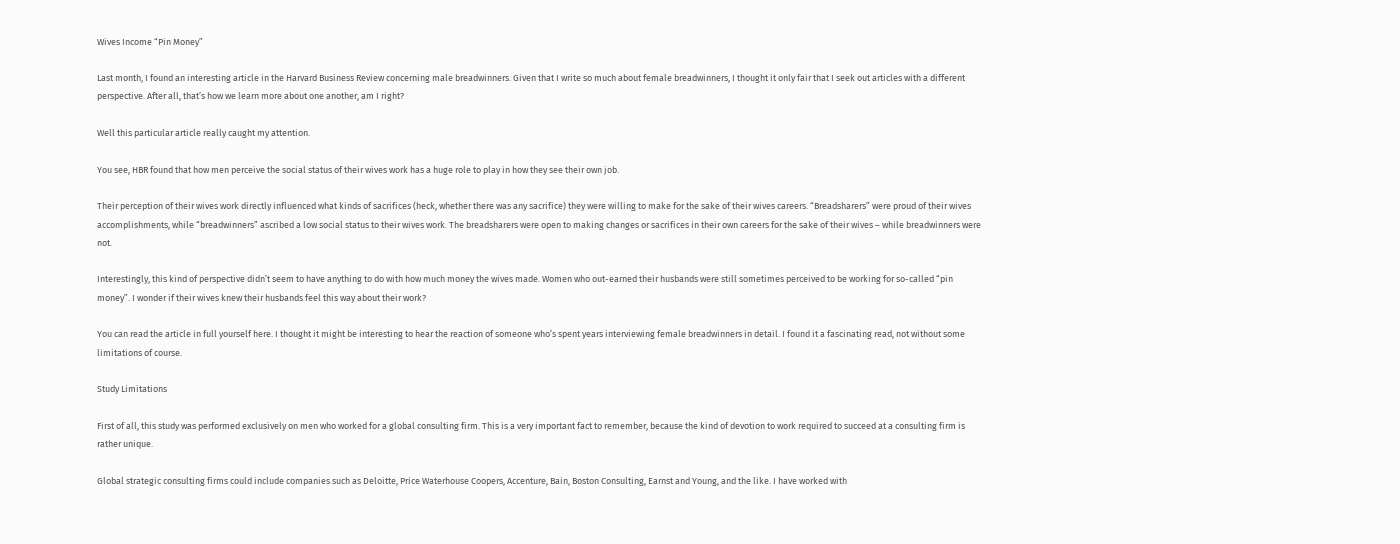Wives Income “Pin Money”

Last month, I found an interesting article in the Harvard Business Review concerning male breadwinners. Given that I write so much about female breadwinners, I thought it only fair that I seek out articles with a different perspective. After all, that’s how we learn more about one another, am I right?

Well this particular article really caught my attention.

You see, HBR found that how men perceive the social status of their wives work has a huge role to play in how they see their own job.

Their perception of their wives work directly influenced what kinds of sacrifices (heck, whether there was any sacrifice) they were willing to make for the sake of their wives careers. “Breadsharers” were proud of their wives accomplishments, while “breadwinners” ascribed a low social status to their wives work. The breadsharers were open to making changes or sacrifices in their own careers for the sake of their wives – while breadwinners were not.

Interestingly, this kind of perspective didn’t seem to have anything to do with how much money the wives made. Women who out-earned their husbands were still sometimes perceived to be working for so-called “pin money”. I wonder if their wives knew their husbands feel this way about their work?

You can read the article in full yourself here. I thought it might be interesting to hear the reaction of someone who’s spent years interviewing female breadwinners in detail. I found it a fascinating read, not without some limitations of course.

Study Limitations

First of all, this study was performed exclusively on men who worked for a global consulting firm. This is a very important fact to remember, because the kind of devotion to work required to succeed at a consulting firm is rather unique.

Global strategic consulting firms could include companies such as Deloitte, Price Waterhouse Coopers, Accenture, Bain, Boston Consulting, Earnst and Young, and the like. I have worked with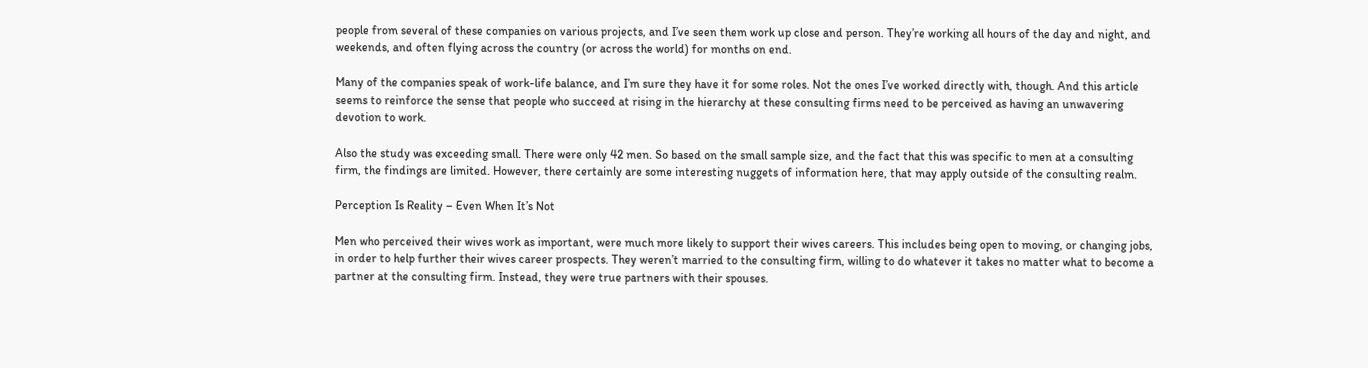people from several of these companies on various projects, and I’ve seen them work up close and person. They’re working all hours of the day and night, and weekends, and often flying across the country (or across the world) for months on end.

Many of the companies speak of work-life balance, and I’m sure they have it for some roles. Not the ones I’ve worked directly with, though. And this article seems to reinforce the sense that people who succeed at rising in the hierarchy at these consulting firms need to be perceived as having an unwavering devotion to work.

Also the study was exceeding small. There were only 42 men. So based on the small sample size, and the fact that this was specific to men at a consulting firm, the findings are limited. However, there certainly are some interesting nuggets of information here, that may apply outside of the consulting realm.

Perception Is Reality – Even When It’s Not

Men who perceived their wives work as important, were much more likely to support their wives careers. This includes being open to moving, or changing jobs, in order to help further their wives career prospects. They weren’t married to the consulting firm, willing to do whatever it takes no matter what to become a partner at the consulting firm. Instead, they were true partners with their spouses.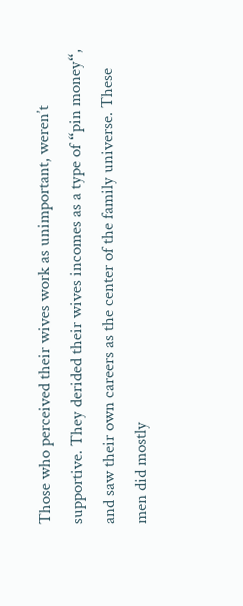Those who perceived their wives work as unimportant, weren’t supportive. They derided their wives incomes as a type of “pin money“, and saw their own careers as the center of the family universe. These men did mostly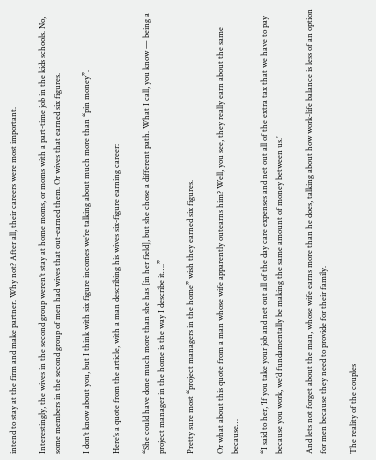intend to stay at the firm and make partner. Why not? After all, their careers were most important.

Interestingly, the wives in the second group weren’t stay at home moms, or moms with a part-time job in the kids schools. No, some members in the second group of men had wives that out-earned them. Or wives that earned six figures.

I don’t know about you, but I think with six figure incomes we’re talking about much more than “pin money”.

Here’s a quote from the article, with a man describing his wives six-figure earning career:

“She could have done much more than she has [in her field], but she chose a different path. What I call, you know — being a project manager in the home is the way I describe it….”

Pretty sure most “project managers in the home” wish they earned six figures.

Or what about this quote from a man whose wife apparently outearns him? Well, you see, they really earn about the same because…

“I said to her, ‘If you take your job and net out all of the day care expenses and net out all of the extra tax that we have to pay because you work, we’d fundamentally be making the same amount of money between us.’

And lets not forget about the man, whose wife earns more than he does, talking about how work-life balance is less of an option for men because they need to provide for their family.

The reality of the couples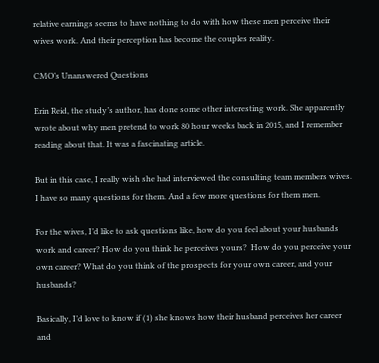relative earnings seems to have nothing to do with how these men perceive their wives work. And their perception has become the couples reality.

CMO’s Unanswered Questions

Erin Reid, the study’s author, has done some other interesting work. She apparently wrote about why men pretend to work 80 hour weeks back in 2015, and I remember reading about that. It was a fascinating article.

But in this case, I really wish she had interviewed the consulting team members wives. I have so many questions for them. And a few more questions for them men.

For the wives, I’d like to ask questions like, how do you feel about your husbands work and career? How do you think he perceives yours?  How do you perceive your own career? What do you think of the prospects for your own career, and your husbands?

Basically, I’d love to know if (1) she knows how their husband perceives her career and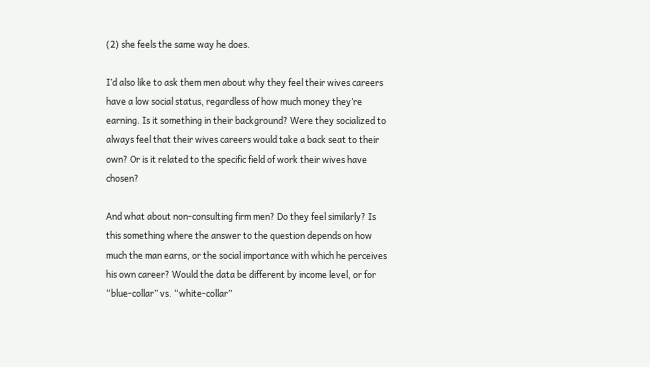(2) she feels the same way he does.

I’d also like to ask them men about why they feel their wives careers have a low social status, regardless of how much money they’re earning. Is it something in their background? Were they socialized to always feel that their wives careers would take a back seat to their own? Or is it related to the specific field of work their wives have chosen?

And what about non-consulting firm men? Do they feel similarly? Is this something where the answer to the question depends on how much the man earns, or the social importance with which he perceives his own career? Would the data be different by income level, or for “blue-collar” vs. “white-collar”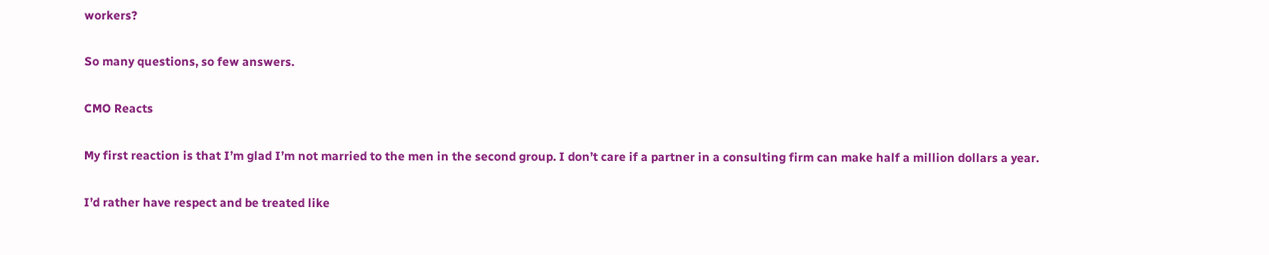workers?

So many questions, so few answers.

CMO Reacts

My first reaction is that I’m glad I’m not married to the men in the second group. I don’t care if a partner in a consulting firm can make half a million dollars a year.

I’d rather have respect and be treated like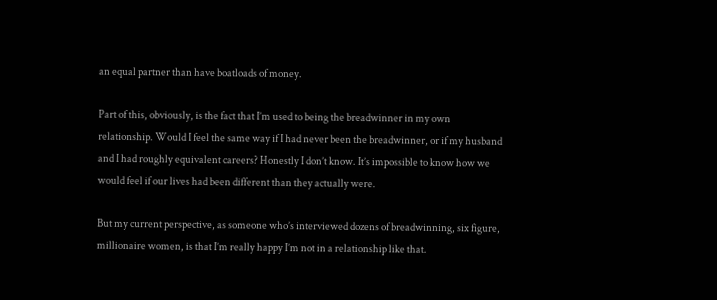an equal partner than have boatloads of money.

Part of this, obviously, is the fact that I’m used to being the breadwinner in my own relationship. Would I feel the same way if I had never been the breadwinner, or if my husband and I had roughly equivalent careers? Honestly I don’t know. It’s impossible to know how we would feel if our lives had been different than they actually were.

But my current perspective, as someone who’s interviewed dozens of breadwinning, six figure, millionaire women, is that I’m really happy I’m not in a relationship like that.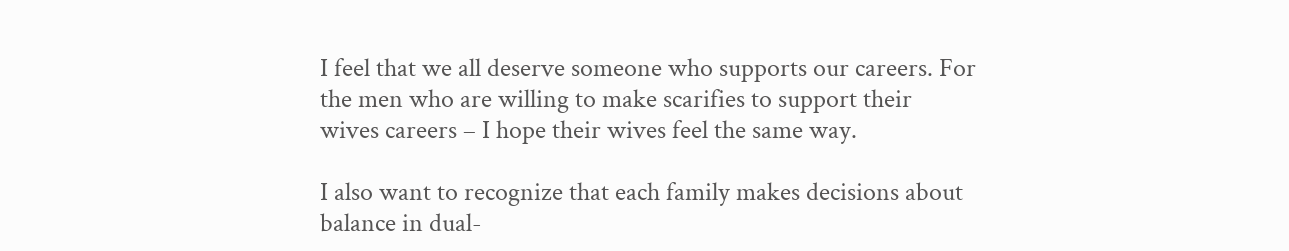I feel that we all deserve someone who supports our careers. For the men who are willing to make scarifies to support their wives careers – I hope their wives feel the same way.

I also want to recognize that each family makes decisions about balance in dual-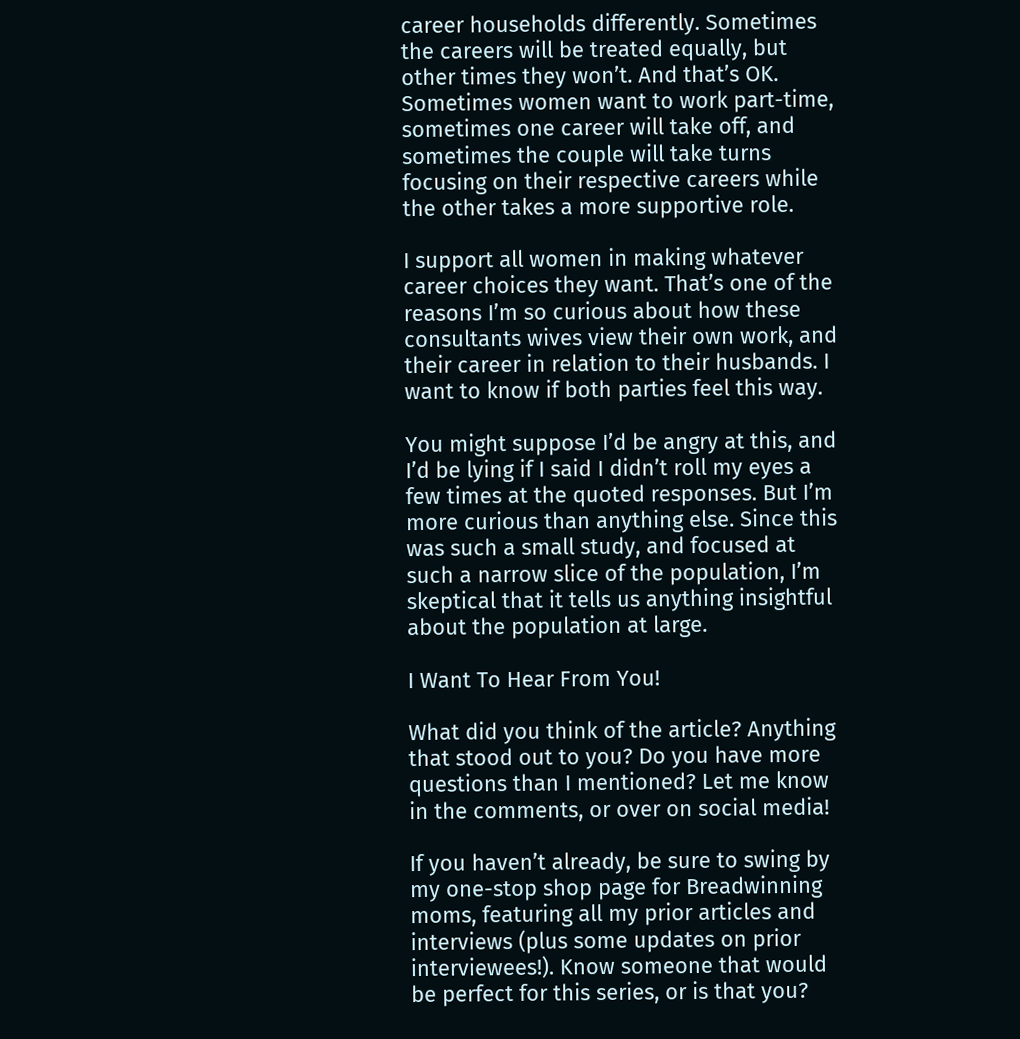career households differently. Sometimes the careers will be treated equally, but other times they won’t. And that’s OK. Sometimes women want to work part-time, sometimes one career will take off, and sometimes the couple will take turns focusing on their respective careers while the other takes a more supportive role.

I support all women in making whatever career choices they want. That’s one of the reasons I’m so curious about how these consultants wives view their own work, and their career in relation to their husbands. I want to know if both parties feel this way.

You might suppose I’d be angry at this, and I’d be lying if I said I didn’t roll my eyes a few times at the quoted responses. But I’m more curious than anything else. Since this was such a small study, and focused at such a narrow slice of the population, I’m skeptical that it tells us anything insightful about the population at large.

I Want To Hear From You!

What did you think of the article? Anything that stood out to you? Do you have more questions than I mentioned? Let me know in the comments, or over on social media!

If you haven’t already, be sure to swing by my one-stop shop page for Breadwinning moms, featuring all my prior articles and interviews (plus some updates on prior interviewees!). Know someone that would be perfect for this series, or is that you?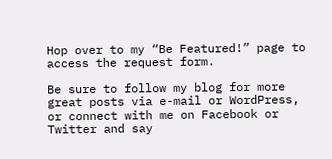Hop over to my “Be Featured!” page to access the request form.

Be sure to follow my blog for more great posts via e-mail or WordPress, or connect with me on Facebook or Twitter and say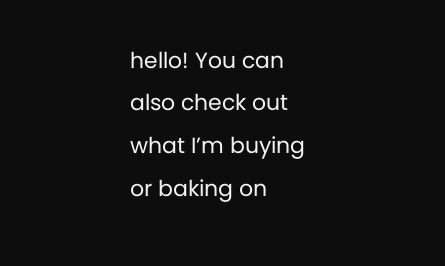hello! You can also check out what I’m buying or baking on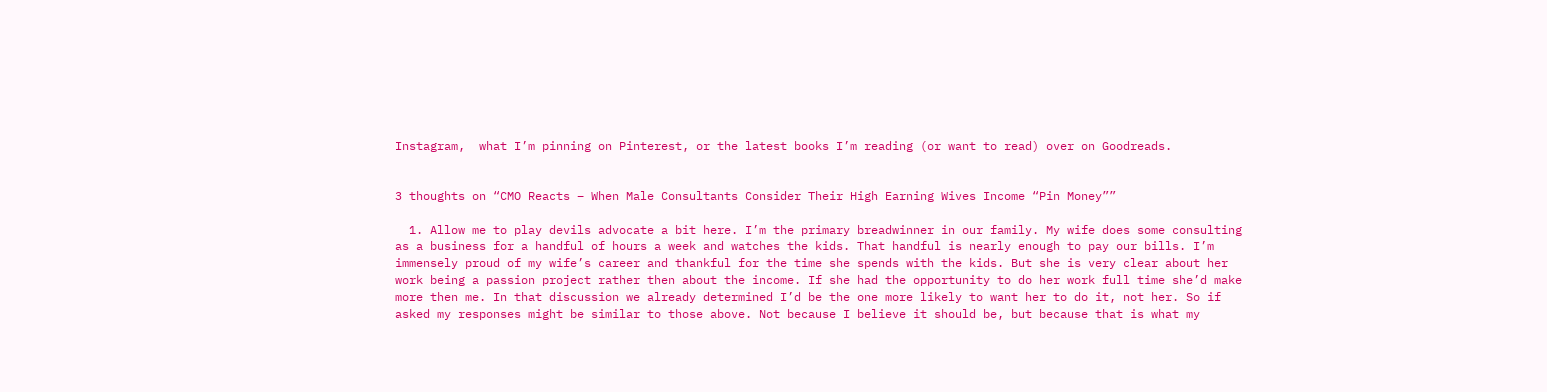Instagram,  what I’m pinning on Pinterest, or the latest books I’m reading (or want to read) over on Goodreads.


3 thoughts on “CMO Reacts – When Male Consultants Consider Their High Earning Wives Income “Pin Money””

  1. Allow me to play devils advocate a bit here. I’m the primary breadwinner in our family. My wife does some consulting as a business for a handful of hours a week and watches the kids. That handful is nearly enough to pay our bills. I’m immensely proud of my wife’s career and thankful for the time she spends with the kids. But she is very clear about her work being a passion project rather then about the income. If she had the opportunity to do her work full time she’d make more then me. In that discussion we already determined I’d be the one more likely to want her to do it, not her. So if asked my responses might be similar to those above. Not because I believe it should be, but because that is what my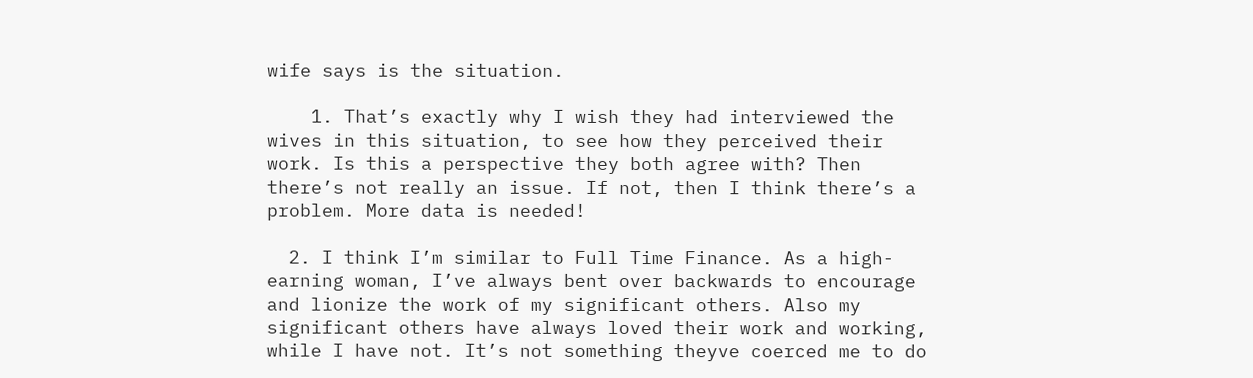wife says is the situation.

    1. That’s exactly why I wish they had interviewed the wives in this situation, to see how they perceived their work. Is this a perspective they both agree with? Then there’s not really an issue. If not, then I think there’s a problem. More data is needed!

  2. I think I’m similar to Full Time Finance. As a high-earning woman, I’ve always bent over backwards to encourage and lionize the work of my significant others. Also my significant others have always loved their work and working, while I have not. It’s not something theyve coerced me to do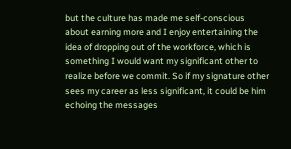but the culture has made me self-conscious about earning more and I enjoy entertaining the idea of dropping out of the workforce, which is something I would want my significant other to realize before we commit. So if my signature other sees my career as less significant, it could be him echoing the messages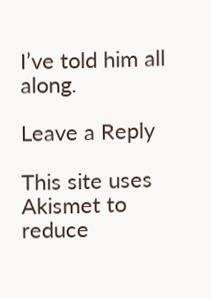I’ve told him all along.

Leave a Reply

This site uses Akismet to reduce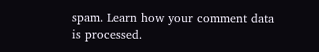spam. Learn how your comment data is processed.